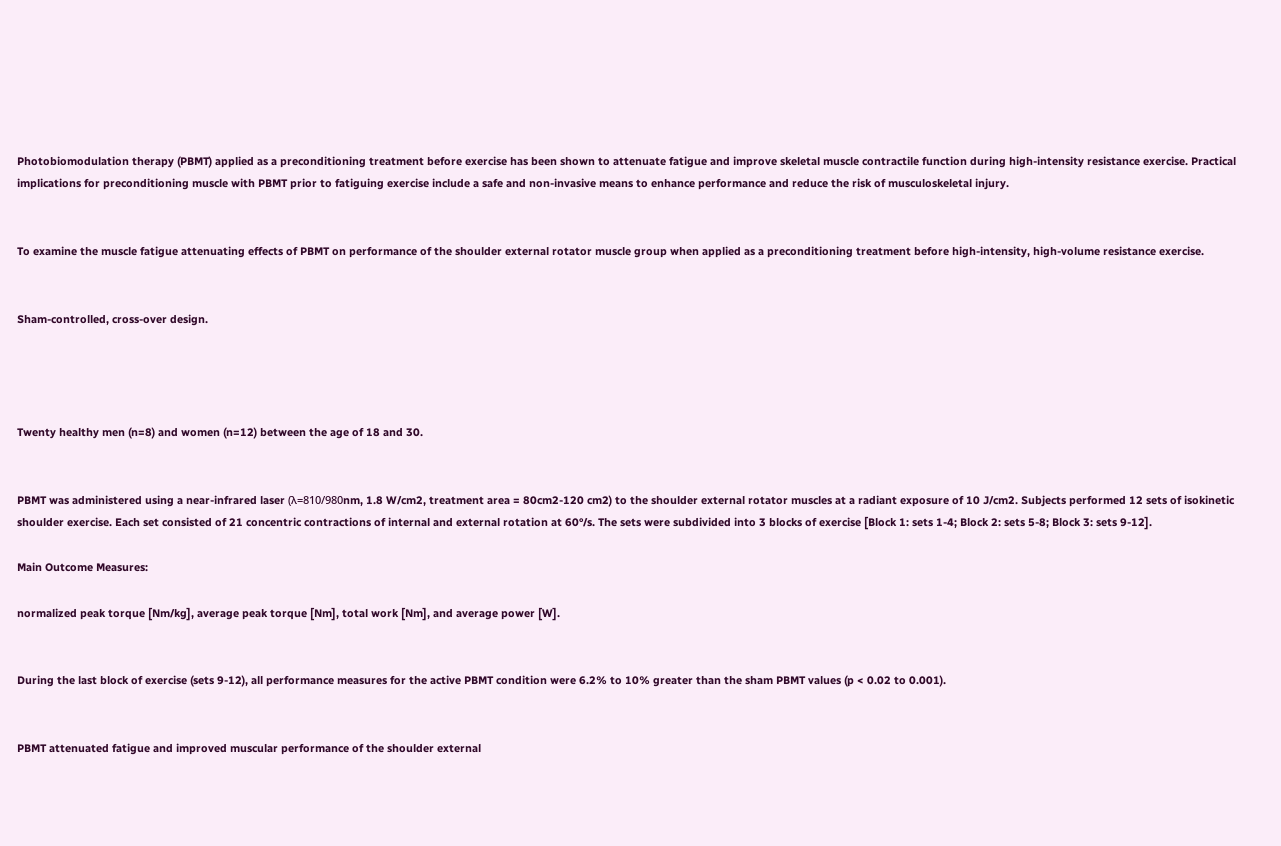Photobiomodulation therapy (PBMT) applied as a preconditioning treatment before exercise has been shown to attenuate fatigue and improve skeletal muscle contractile function during high-intensity resistance exercise. Practical implications for preconditioning muscle with PBMT prior to fatiguing exercise include a safe and non-invasive means to enhance performance and reduce the risk of musculoskeletal injury.


To examine the muscle fatigue attenuating effects of PBMT on performance of the shoulder external rotator muscle group when applied as a preconditioning treatment before high-intensity, high-volume resistance exercise.


Sham-controlled, cross-over design.




Twenty healthy men (n=8) and women (n=12) between the age of 18 and 30.


PBMT was administered using a near-infrared laser (λ=810/980nm, 1.8 W/cm2, treatment area = 80cm2-120 cm2) to the shoulder external rotator muscles at a radiant exposure of 10 J/cm2. Subjects performed 12 sets of isokinetic shoulder exercise. Each set consisted of 21 concentric contractions of internal and external rotation at 60°/s. The sets were subdivided into 3 blocks of exercise [Block 1: sets 1-4; Block 2: sets 5-8; Block 3: sets 9-12].

Main Outcome Measures:

normalized peak torque [Nm/kg], average peak torque [Nm], total work [Nm], and average power [W].


During the last block of exercise (sets 9-12), all performance measures for the active PBMT condition were 6.2% to 10% greater than the sham PBMT values (p < 0.02 to 0.001).


PBMT attenuated fatigue and improved muscular performance of the shoulder external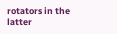rotators in the latter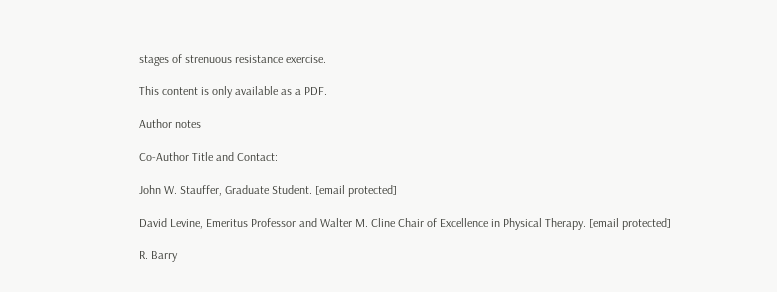stages of strenuous resistance exercise.

This content is only available as a PDF.

Author notes

Co-Author Title and Contact:

John W. Stauffer, Graduate Student. [email protected]

David Levine, Emeritus Professor and Walter M. Cline Chair of Excellence in Physical Therapy. [email protected]

R. Barry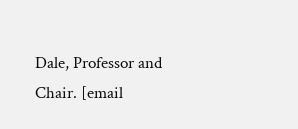Dale, Professor and Chair. [email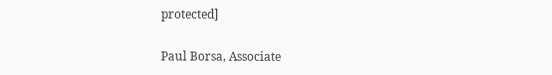protected]

Paul Borsa, Associate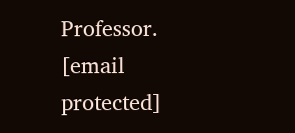Professor. [email protected]